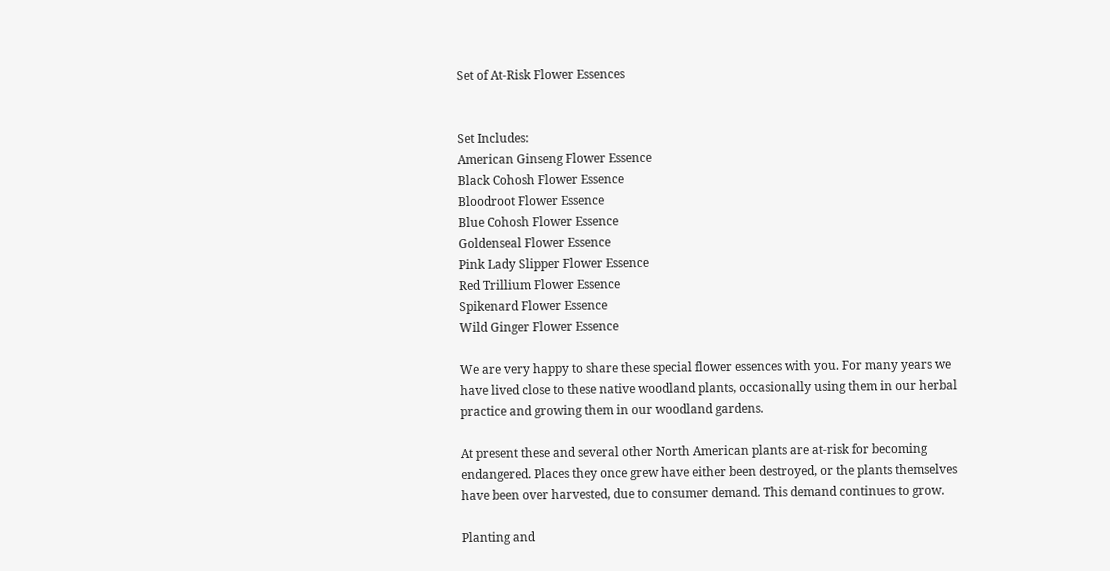Set of At-Risk Flower Essences


Set Includes:
American Ginseng Flower Essence
Black Cohosh Flower Essence
Bloodroot Flower Essence
Blue Cohosh Flower Essence
Goldenseal Flower Essence
Pink Lady Slipper Flower Essence
Red Trillium Flower Essence
Spikenard Flower Essence
Wild Ginger Flower Essence

We are very happy to share these special flower essences with you. For many years we have lived close to these native woodland plants, occasionally using them in our herbal practice and growing them in our woodland gardens.

At present these and several other North American plants are at-risk for becoming endangered. Places they once grew have either been destroyed, or the plants themselves have been over harvested, due to consumer demand. This demand continues to grow.

Planting and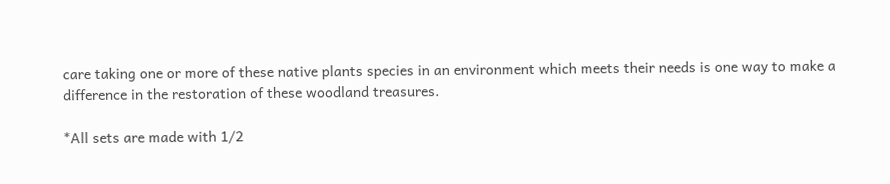care taking one or more of these native plants species in an environment which meets their needs is one way to make a difference in the restoration of these woodland treasures.

*All sets are made with 1/2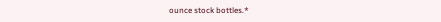ounce stock bottles.*